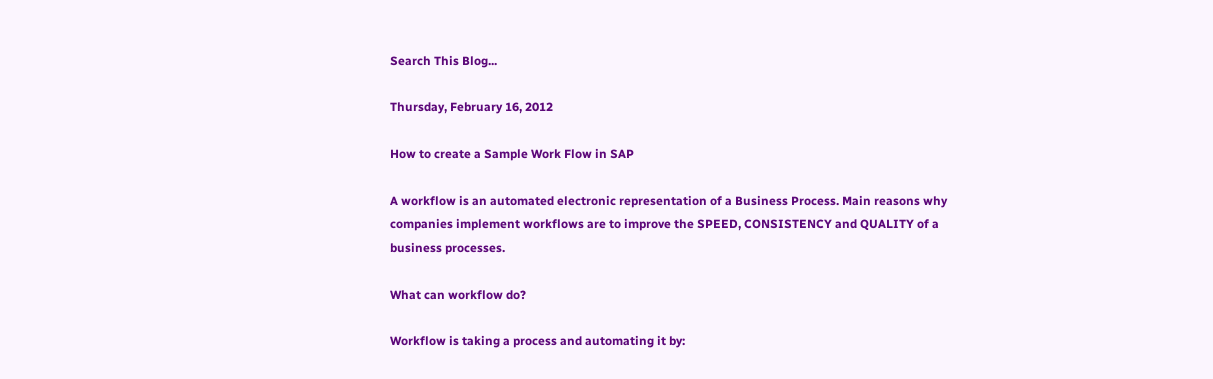Search This Blog...

Thursday, February 16, 2012

How to create a Sample Work Flow in SAP

A workflow is an automated electronic representation of a Business Process. Main reasons why companies implement workflows are to improve the SPEED, CONSISTENCY and QUALITY of a business processes.

What can workflow do?

Workflow is taking a process and automating it by: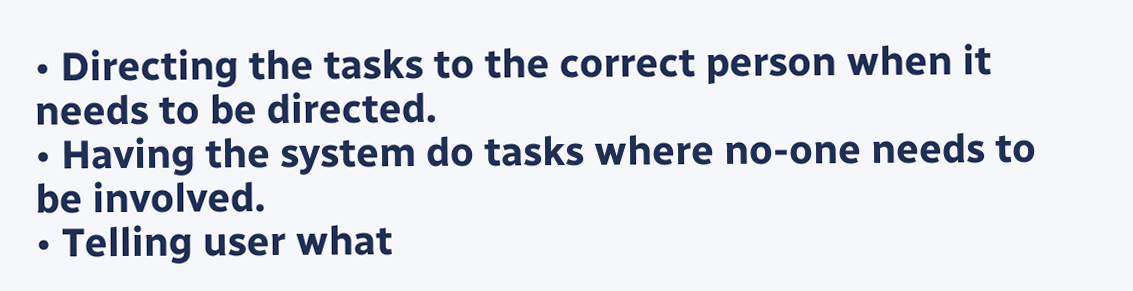• Directing the tasks to the correct person when it needs to be directed.
• Having the system do tasks where no-one needs to be involved.
• Telling user what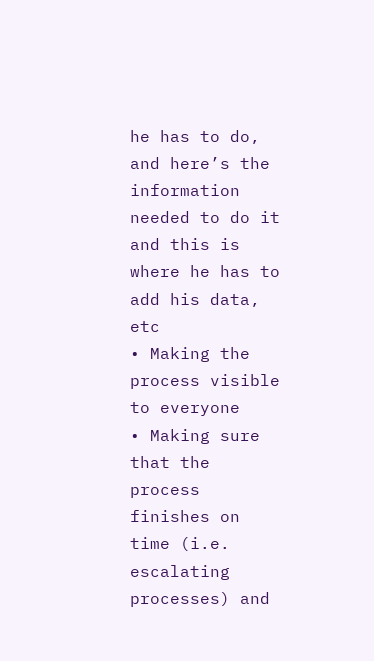he has to do, and here’s the information needed to do it and this is where he has to add his data, etc
• Making the process visible to everyone
• Making sure that the process finishes on time (i.e. escalating processes) and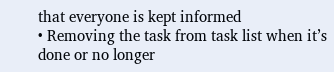that everyone is kept informed
• Removing the task from task list when it’s done or no longer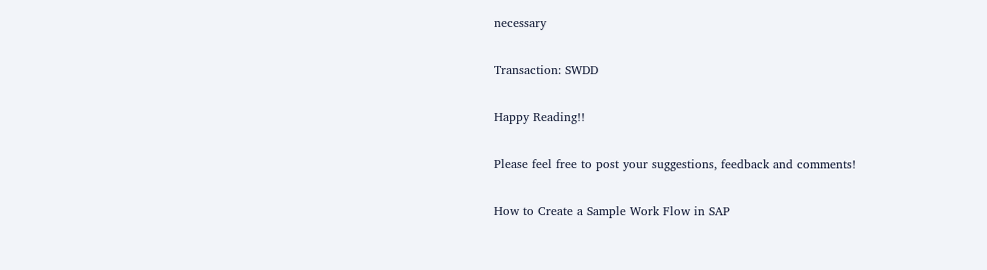necessary

Transaction: SWDD

Happy Reading!!

Please feel free to post your suggestions, feedback and comments!

How to Create a Sample Work Flow in SAP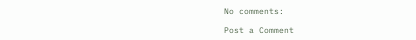No comments:

Post a Comment